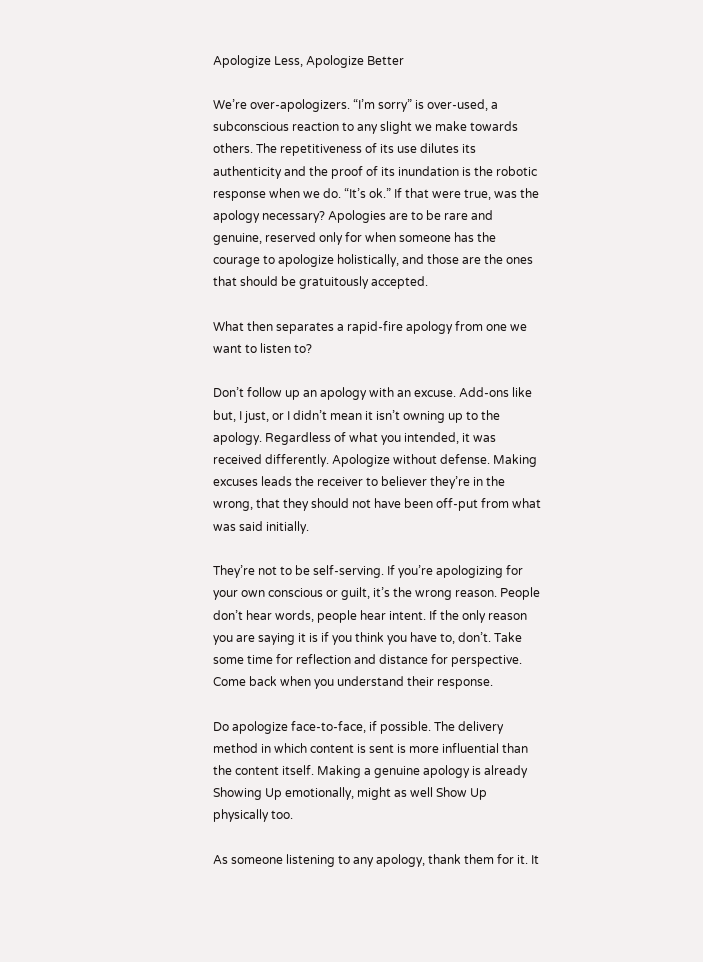Apologize Less, Apologize Better

We’re over-apologizers. “I’m sorry” is over-used, a subconscious reaction to any slight we make towards others. The repetitiveness of its use dilutes its authenticity and the proof of its inundation is the robotic response when we do. “It’s ok.” If that were true, was the apology necessary? Apologies are to be rare and genuine, reserved only for when someone has the courage to apologize holistically, and those are the ones that should be gratuitously accepted.

What then separates a rapid-fire apology from one we want to listen to?

Don’t follow up an apology with an excuse. Add-ons like but, I just, or I didn’t mean it isn’t owning up to the apology. Regardless of what you intended, it was received differently. Apologize without defense. Making excuses leads the receiver to believer they’re in the wrong, that they should not have been off-put from what was said initially.

They’re not to be self-serving. If you’re apologizing for your own conscious or guilt, it’s the wrong reason. People don’t hear words, people hear intent. If the only reason you are saying it is if you think you have to, don’t. Take some time for reflection and distance for perspective. Come back when you understand their response.

Do apologize face-to-face, if possible. The delivery method in which content is sent is more influential than the content itself. Making a genuine apology is already Showing Up emotionally, might as well Show Up physically too.

As someone listening to any apology, thank them for it. It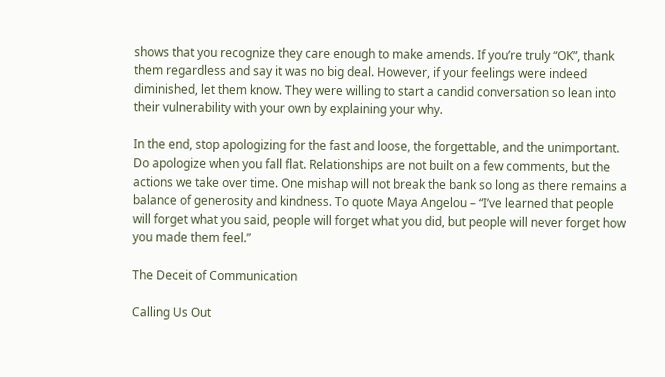shows that you recognize they care enough to make amends. If you’re truly “OK”, thank them regardless and say it was no big deal. However, if your feelings were indeed diminished, let them know. They were willing to start a candid conversation so lean into their vulnerability with your own by explaining your why.

In the end, stop apologizing for the fast and loose, the forgettable, and the unimportant. Do apologize when you fall flat. Relationships are not built on a few comments, but the actions we take over time. One mishap will not break the bank so long as there remains a balance of generosity and kindness. To quote Maya Angelou – “I’ve learned that people will forget what you said, people will forget what you did, but people will never forget how you made them feel.”

The Deceit of Communication

Calling Us Out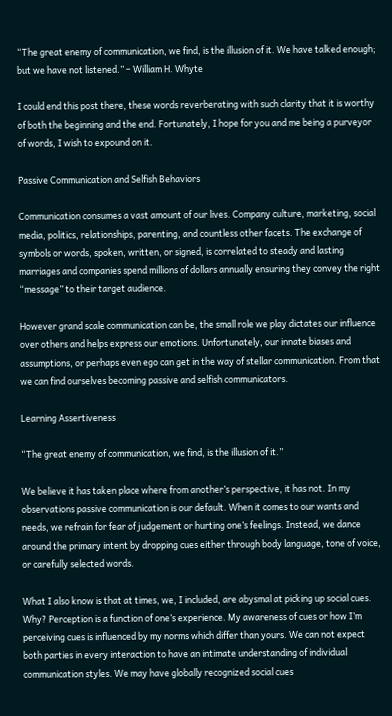“The great enemy of communication, we find, is the illusion of it. We have talked enough; but we have not listened.” – William H. Whyte

I could end this post there, these words reverberating with such clarity that it is worthy of both the beginning and the end. Fortunately, I hope for you and me being a purveyor of words, I wish to expound on it.

Passive Communication and Selfish Behaviors

Communication consumes a vast amount of our lives. Company culture, marketing, social media, politics, relationships, parenting, and countless other facets. The exchange of symbols or words, spoken, written, or signed, is correlated to steady and lasting marriages and companies spend millions of dollars annually ensuring they convey the right “message” to their target audience.

However grand scale communication can be, the small role we play dictates our influence over others and helps express our emotions. Unfortunately, our innate biases and assumptions, or perhaps even ego can get in the way of stellar communication. From that we can find ourselves becoming passive and selfish communicators.

Learning Assertiveness

“The great enemy of communication, we find, is the illusion of it.”

We believe it has taken place where from another’s perspective, it has not. In my observations passive communication is our default. When it comes to our wants and needs, we refrain for fear of judgement or hurting one’s feelings. Instead, we dance around the primary intent by dropping cues either through body language, tone of voice, or carefully selected words.

What I also know is that at times, we, I included, are abysmal at picking up social cues. Why? Perception is a function of one’s experience. My awareness of cues or how I’m perceiving cues is influenced by my norms which differ than yours. We can not expect both parties in every interaction to have an intimate understanding of individual communication styles. We may have globally recognized social cues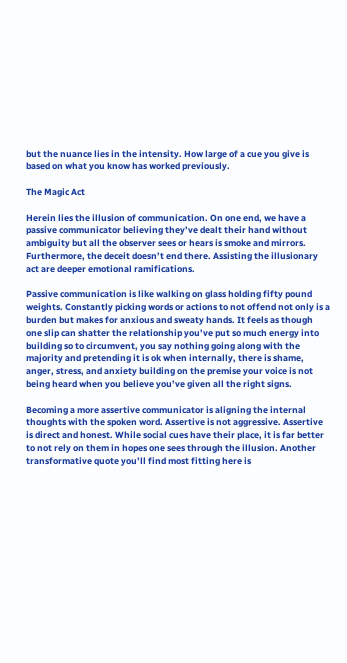but the nuance lies in the intensity. How large of a cue you give is based on what you know has worked previously.

The Magic Act

Herein lies the illusion of communication. On one end, we have a passive communicator believing they’ve dealt their hand without ambiguity but all the observer sees or hears is smoke and mirrors. Furthermore, the deceit doesn’t end there. Assisting the illusionary act are deeper emotional ramifications.

Passive communication is like walking on glass holding fifty pound weights. Constantly picking words or actions to not offend not only is a burden but makes for anxious and sweaty hands. It feels as though one slip can shatter the relationship you’ve put so much energy into building so to circumvent, you say nothing going along with the majority and pretending it is ok when internally, there is shame, anger, stress, and anxiety building on the premise your voice is not being heard when you believe you’ve given all the right signs.

Becoming a more assertive communicator is aligning the internal thoughts with the spoken word. Assertive is not aggressive. Assertive is direct and honest. While social cues have their place, it is far better to not rely on them in hopes one sees through the illusion. Another transformative quote you’ll find most fitting here is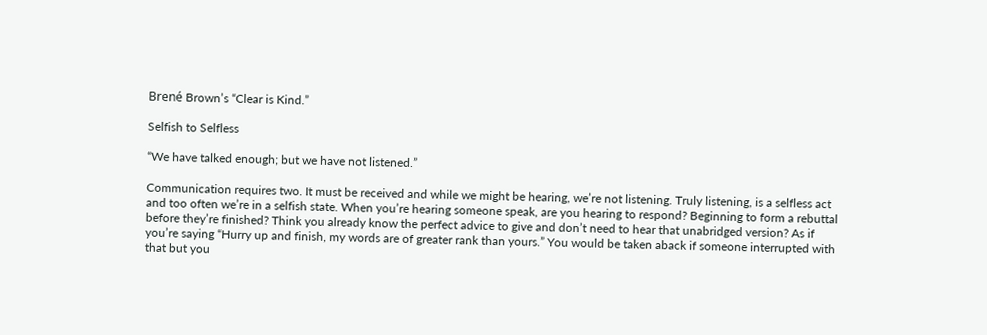Brené Brown’s “Clear is Kind.”

Selfish to Selfless

“We have talked enough; but we have not listened.”

Communication requires two. It must be received and while we might be hearing, we’re not listening. Truly listening, is a selfless act and too often we’re in a selfish state. When you’re hearing someone speak, are you hearing to respond? Beginning to form a rebuttal before they’re finished? Think you already know the perfect advice to give and don’t need to hear that unabridged version? As if you’re saying “Hurry up and finish, my words are of greater rank than yours.” You would be taken aback if someone interrupted with that but you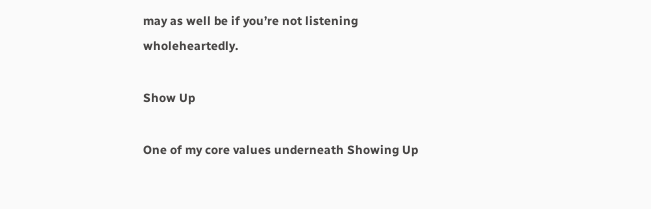may as well be if you’re not listening wholeheartedly.

Show Up

One of my core values underneath Showing Up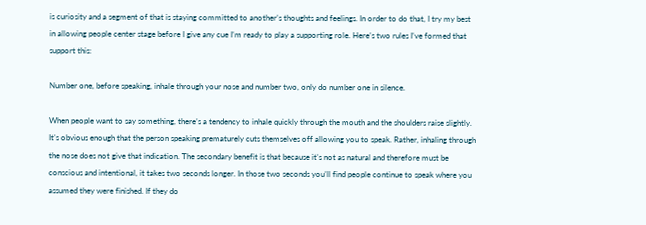is curiosity and a segment of that is staying committed to another’s thoughts and feelings. In order to do that, I try my best in allowing people center stage before I give any cue I’m ready to play a supporting role. Here’s two rules I’ve formed that support this:

Number one, before speaking, inhale through your nose and number two, only do number one in silence.

When people want to say something, there’s a tendency to inhale quickly through the mouth and the shoulders raise slightly. It’s obvious enough that the person speaking prematurely cuts themselves off allowing you to speak. Rather, inhaling through the nose does not give that indication. The secondary benefit is that because it’s not as natural and therefore must be conscious and intentional, it takes two seconds longer. In those two seconds you’ll find people continue to speak where you assumed they were finished. If they do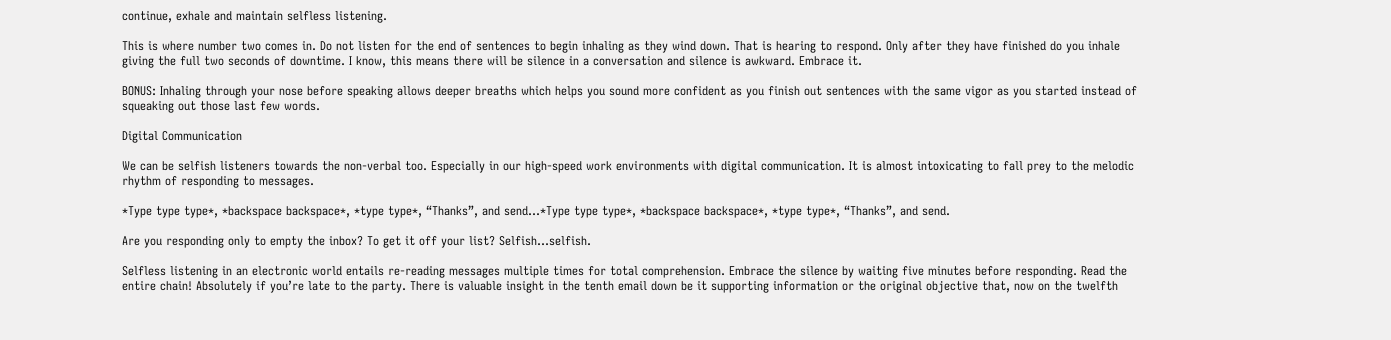continue, exhale and maintain selfless listening.

This is where number two comes in. Do not listen for the end of sentences to begin inhaling as they wind down. That is hearing to respond. Only after they have finished do you inhale giving the full two seconds of downtime. I know, this means there will be silence in a conversation and silence is awkward. Embrace it.

BONUS: Inhaling through your nose before speaking allows deeper breaths which helps you sound more confident as you finish out sentences with the same vigor as you started instead of squeaking out those last few words.

Digital Communication

We can be selfish listeners towards the non-verbal too. Especially in our high-speed work environments with digital communication. It is almost intoxicating to fall prey to the melodic rhythm of responding to messages.

*Type type type*, *backspace backspace*, *type type*, “Thanks”, and send…*Type type type*, *backspace backspace*, *type type*, “Thanks”, and send.

Are you responding only to empty the inbox? To get it off your list? Selfish…selfish.

Selfless listening in an electronic world entails re-reading messages multiple times for total comprehension. Embrace the silence by waiting five minutes before responding. Read the entire chain! Absolutely if you’re late to the party. There is valuable insight in the tenth email down be it supporting information or the original objective that, now on the twelfth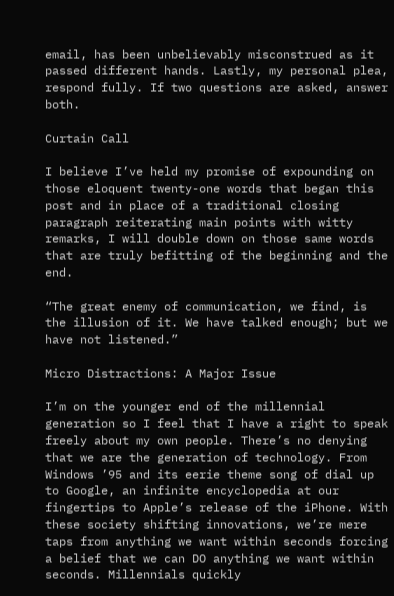email, has been unbelievably misconstrued as it passed different hands. Lastly, my personal plea, respond fully. If two questions are asked, answer both.

Curtain Call

I believe I’ve held my promise of expounding on those eloquent twenty-one words that began this post and in place of a traditional closing paragraph reiterating main points with witty remarks, I will double down on those same words that are truly befitting of the beginning and the end.

“The great enemy of communication, we find, is the illusion of it. We have talked enough; but we have not listened.”

Micro Distractions: A Major Issue

I’m on the younger end of the millennial generation so I feel that I have a right to speak freely about my own people. There’s no denying that we are the generation of technology. From Windows ’95 and its eerie theme song of dial up to Google, an infinite encyclopedia at our fingertips to Apple’s release of the iPhone. With these society shifting innovations, we’re mere taps from anything we want within seconds forcing a belief that we can DO anything we want within seconds. Millennials quickly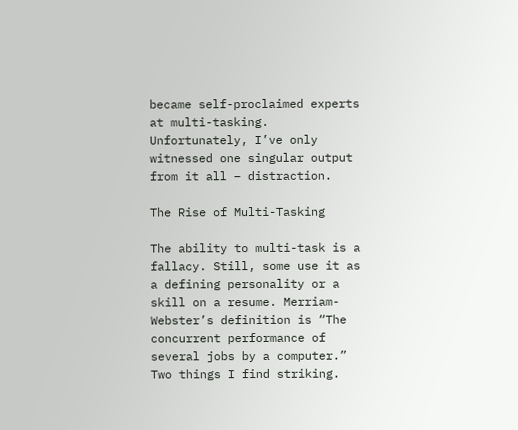became self-proclaimed experts at multi-tasking. Unfortunately, I’ve only witnessed one singular output from it all – distraction.

The Rise of Multi-Tasking

The ability to multi-task is a fallacy. Still, some use it as a defining personality or a skill on a resume. Merriam-Webster’s definition is “The concurrent performance of several jobs by a computer.” Two things I find striking.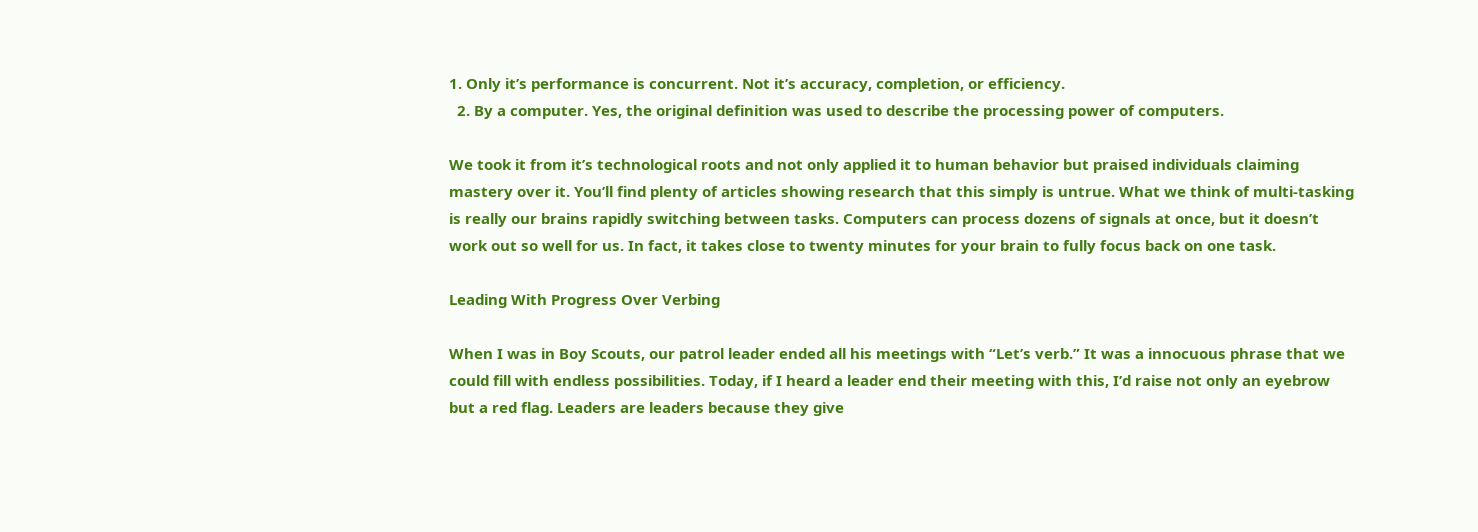1. Only it’s performance is concurrent. Not it’s accuracy, completion, or efficiency.
  2. By a computer. Yes, the original definition was used to describe the processing power of computers.

We took it from it’s technological roots and not only applied it to human behavior but praised individuals claiming mastery over it. You’ll find plenty of articles showing research that this simply is untrue. What we think of multi-tasking is really our brains rapidly switching between tasks. Computers can process dozens of signals at once, but it doesn’t work out so well for us. In fact, it takes close to twenty minutes for your brain to fully focus back on one task.

Leading With Progress Over Verbing

When I was in Boy Scouts, our patrol leader ended all his meetings with “Let’s verb.” It was a innocuous phrase that we could fill with endless possibilities. Today, if I heard a leader end their meeting with this, I’d raise not only an eyebrow but a red flag. Leaders are leaders because they give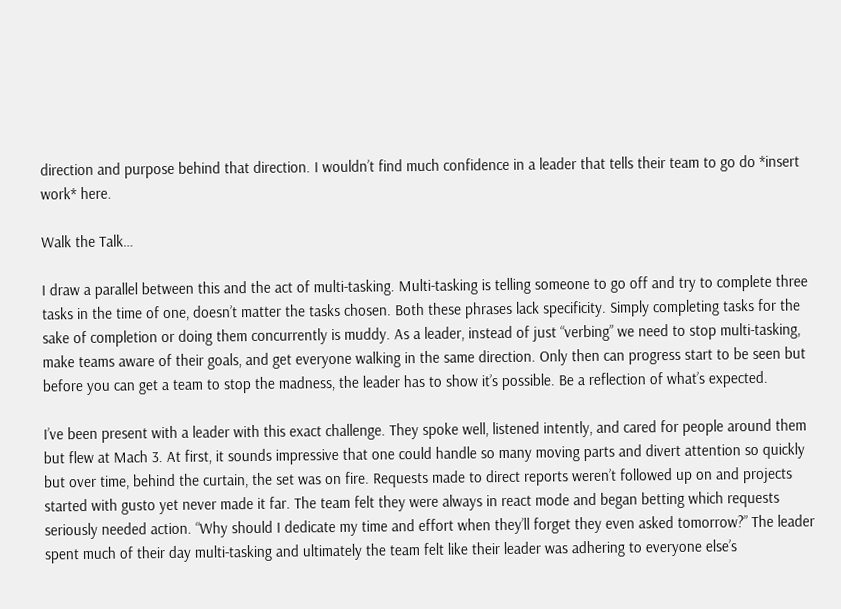direction and purpose behind that direction. I wouldn’t find much confidence in a leader that tells their team to go do *insert work* here.

Walk the Talk…

I draw a parallel between this and the act of multi-tasking. Multi-tasking is telling someone to go off and try to complete three tasks in the time of one, doesn’t matter the tasks chosen. Both these phrases lack specificity. Simply completing tasks for the sake of completion or doing them concurrently is muddy. As a leader, instead of just “verbing” we need to stop multi-tasking, make teams aware of their goals, and get everyone walking in the same direction. Only then can progress start to be seen but before you can get a team to stop the madness, the leader has to show it’s possible. Be a reflection of what’s expected.

I’ve been present with a leader with this exact challenge. They spoke well, listened intently, and cared for people around them but flew at Mach 3. At first, it sounds impressive that one could handle so many moving parts and divert attention so quickly but over time, behind the curtain, the set was on fire. Requests made to direct reports weren’t followed up on and projects started with gusto yet never made it far. The team felt they were always in react mode and began betting which requests seriously needed action. “Why should I dedicate my time and effort when they’ll forget they even asked tomorrow?” The leader spent much of their day multi-tasking and ultimately the team felt like their leader was adhering to everyone else’s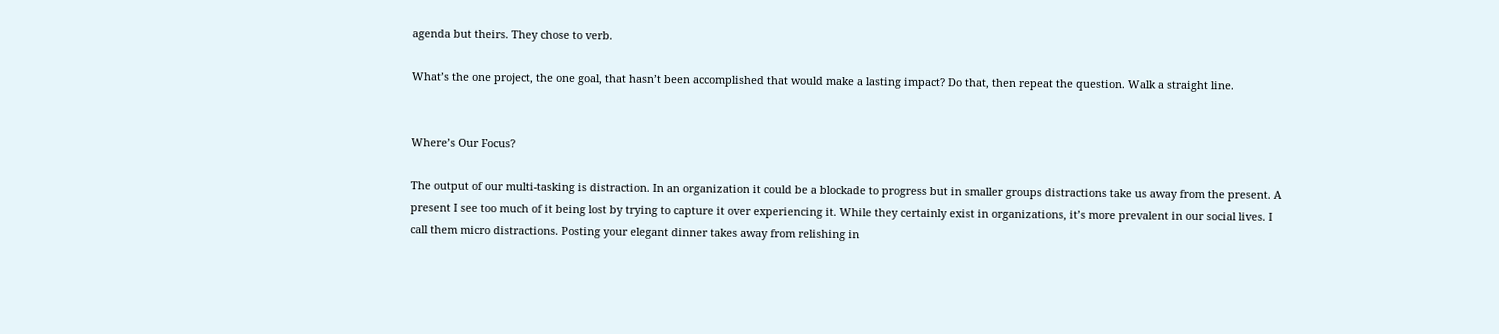agenda but theirs. They chose to verb.

What’s the one project, the one goal, that hasn’t been accomplished that would make a lasting impact? Do that, then repeat the question. Walk a straight line.


Where’s Our Focus?

The output of our multi-tasking is distraction. In an organization it could be a blockade to progress but in smaller groups distractions take us away from the present. A present I see too much of it being lost by trying to capture it over experiencing it. While they certainly exist in organizations, it’s more prevalent in our social lives. I call them micro distractions. Posting your elegant dinner takes away from relishing in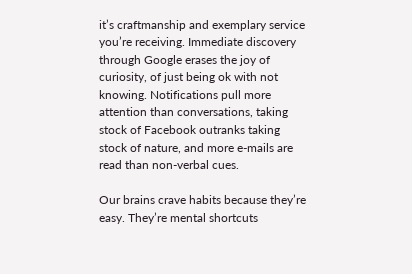it’s craftmanship and exemplary service you’re receiving. Immediate discovery through Google erases the joy of curiosity, of just being ok with not knowing. Notifications pull more attention than conversations, taking stock of Facebook outranks taking stock of nature, and more e-mails are read than non-verbal cues.

Our brains crave habits because they’re easy. They’re mental shortcuts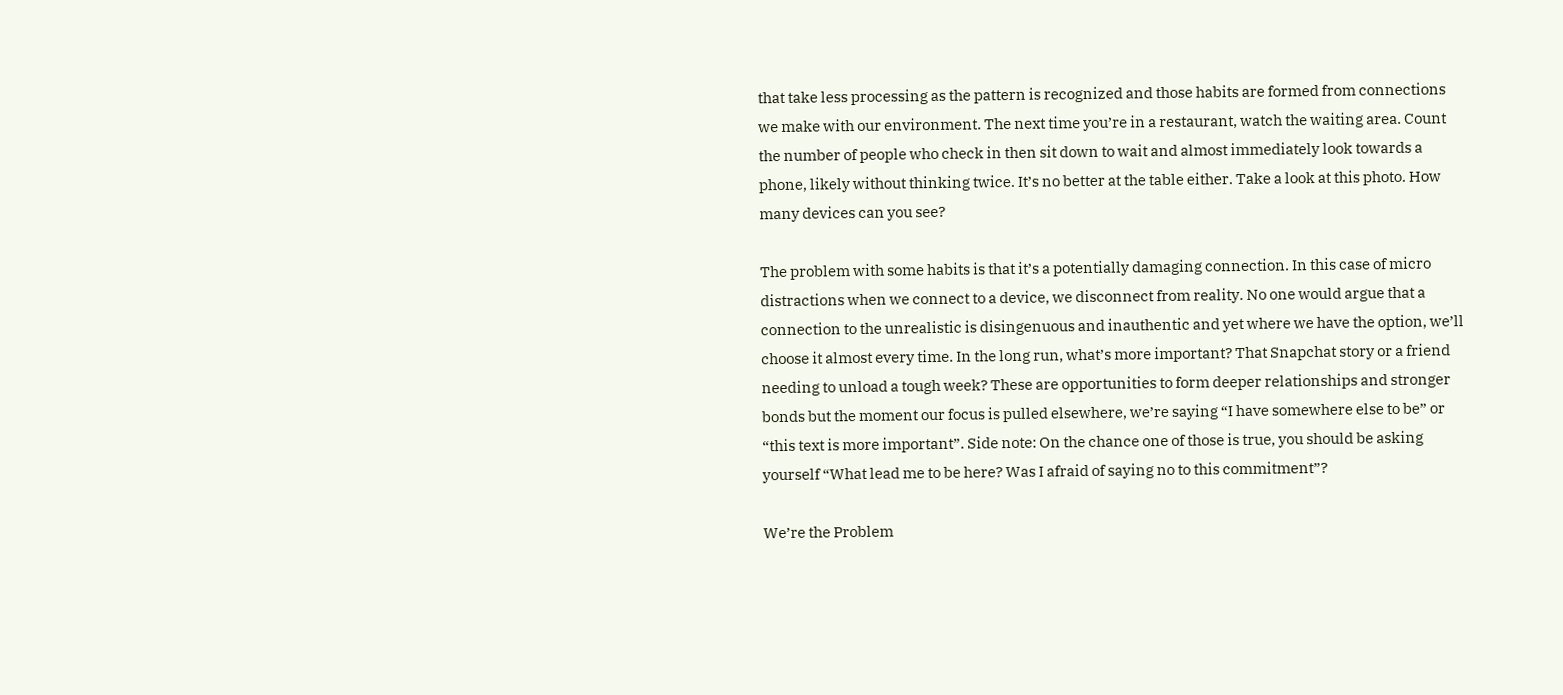that take less processing as the pattern is recognized and those habits are formed from connections we make with our environment. The next time you’re in a restaurant, watch the waiting area. Count the number of people who check in then sit down to wait and almost immediately look towards a phone, likely without thinking twice. It’s no better at the table either. Take a look at this photo. How many devices can you see?

The problem with some habits is that it’s a potentially damaging connection. In this case of micro distractions when we connect to a device, we disconnect from reality. No one would argue that a connection to the unrealistic is disingenuous and inauthentic and yet where we have the option, we’ll choose it almost every time. In the long run, what’s more important? That Snapchat story or a friend needing to unload a tough week? These are opportunities to form deeper relationships and stronger bonds but the moment our focus is pulled elsewhere, we’re saying “I have somewhere else to be” or “this text is more important”. Side note: On the chance one of those is true, you should be asking yourself “What lead me to be here? Was I afraid of saying no to this commitment”?

We’re the Problem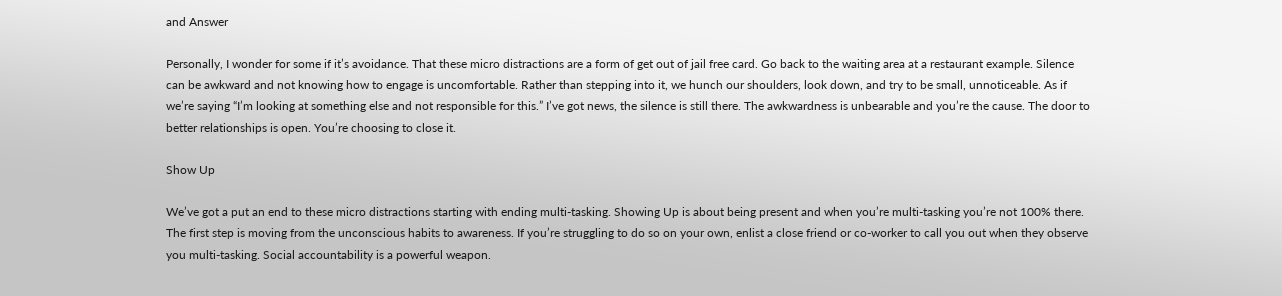and Answer

Personally, I wonder for some if it’s avoidance. That these micro distractions are a form of get out of jail free card. Go back to the waiting area at a restaurant example. Silence can be awkward and not knowing how to engage is uncomfortable. Rather than stepping into it, we hunch our shoulders, look down, and try to be small, unnoticeable. As if we’re saying “I’m looking at something else and not responsible for this.” I’ve got news, the silence is still there. The awkwardness is unbearable and you’re the cause. The door to better relationships is open. You’re choosing to close it.

Show Up

We’ve got a put an end to these micro distractions starting with ending multi-tasking. Showing Up is about being present and when you’re multi-tasking you’re not 100% there. The first step is moving from the unconscious habits to awareness. If you’re struggling to do so on your own, enlist a close friend or co-worker to call you out when they observe you multi-tasking. Social accountability is a powerful weapon.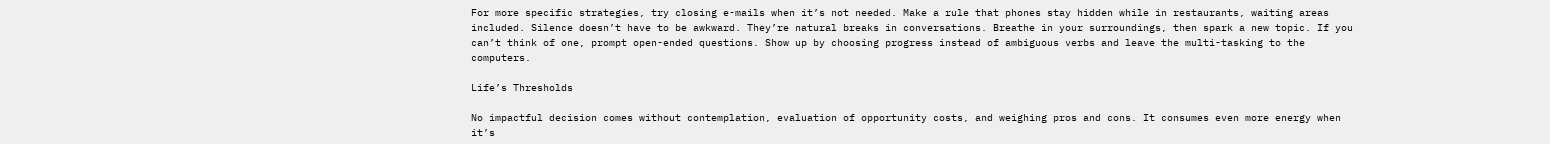For more specific strategies, try closing e-mails when it’s not needed. Make a rule that phones stay hidden while in restaurants, waiting areas included. Silence doesn’t have to be awkward. They’re natural breaks in conversations. Breathe in your surroundings, then spark a new topic. If you can’t think of one, prompt open-ended questions. Show up by choosing progress instead of ambiguous verbs and leave the multi-tasking to the computers.

Life’s Thresholds

No impactful decision comes without contemplation, evaluation of opportunity costs, and weighing pros and cons. It consumes even more energy when it’s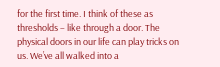for the first time. I think of these as thresholds – like through a door. The physical doors in our life can play tricks on us. We’ve all walked into a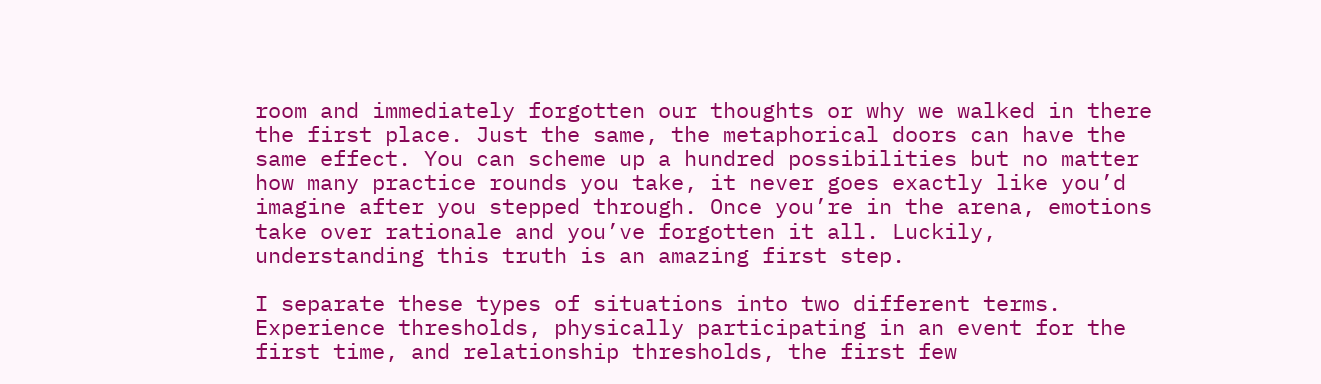room and immediately forgotten our thoughts or why we walked in there the first place. Just the same, the metaphorical doors can have the same effect. You can scheme up a hundred possibilities but no matter how many practice rounds you take, it never goes exactly like you’d imagine after you stepped through. Once you’re in the arena, emotions take over rationale and you’ve forgotten it all. Luckily, understanding this truth is an amazing first step.

I separate these types of situations into two different terms. Experience thresholds, physically participating in an event for the first time, and relationship thresholds, the first few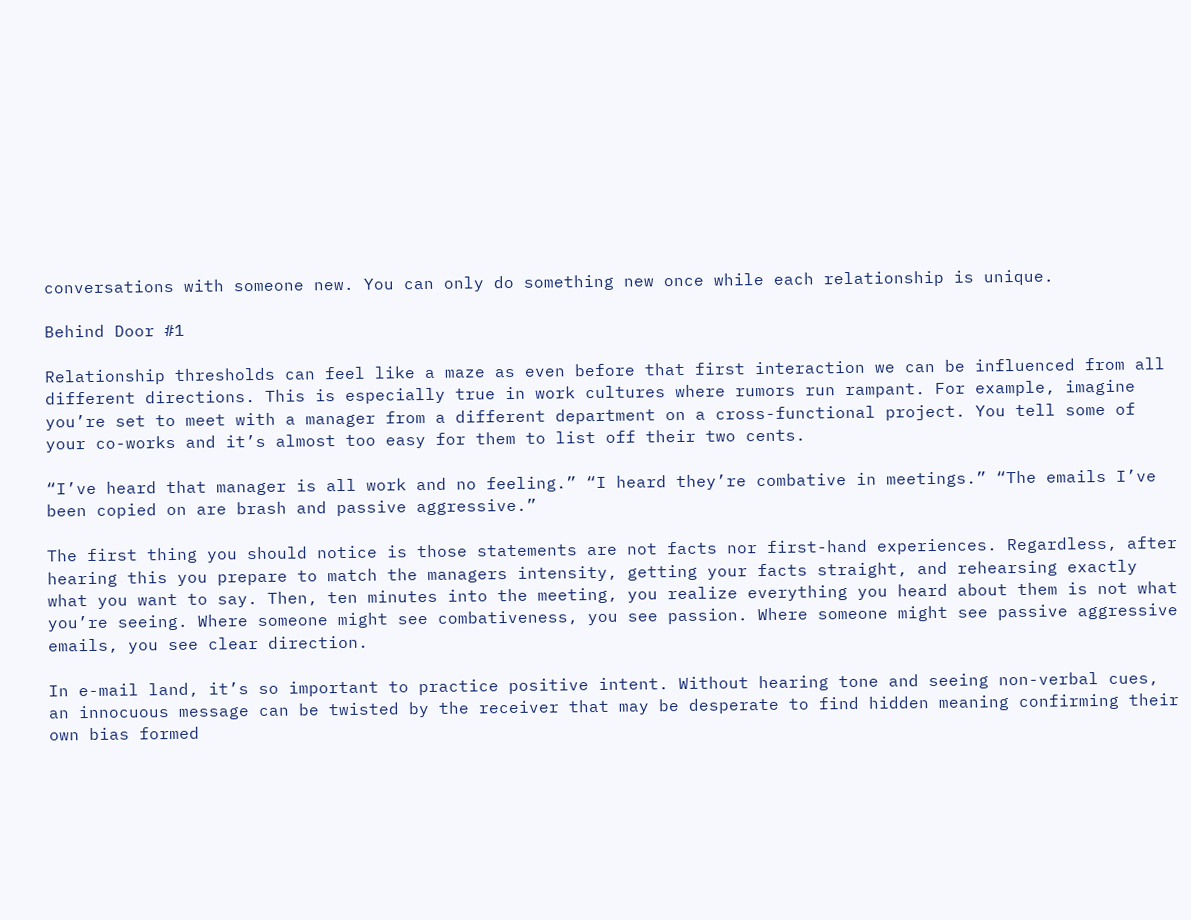conversations with someone new. You can only do something new once while each relationship is unique.

Behind Door #1

Relationship thresholds can feel like a maze as even before that first interaction we can be influenced from all different directions. This is especially true in work cultures where rumors run rampant. For example, imagine you’re set to meet with a manager from a different department on a cross-functional project. You tell some of your co-works and it’s almost too easy for them to list off their two cents.

“I’ve heard that manager is all work and no feeling.” “I heard they’re combative in meetings.” “The emails I’ve been copied on are brash and passive aggressive.”

The first thing you should notice is those statements are not facts nor first-hand experiences. Regardless, after hearing this you prepare to match the managers intensity, getting your facts straight, and rehearsing exactly what you want to say. Then, ten minutes into the meeting, you realize everything you heard about them is not what you’re seeing. Where someone might see combativeness, you see passion. Where someone might see passive aggressive emails, you see clear direction.

In e-mail land, it’s so important to practice positive intent. Without hearing tone and seeing non-verbal cues, an innocuous message can be twisted by the receiver that may be desperate to find hidden meaning confirming their own bias formed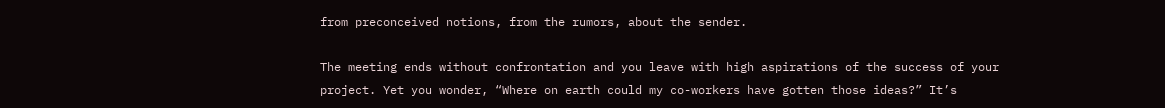from preconceived notions, from the rumors, about the sender.

The meeting ends without confrontation and you leave with high aspirations of the success of your project. Yet you wonder, “Where on earth could my co-workers have gotten those ideas?” It’s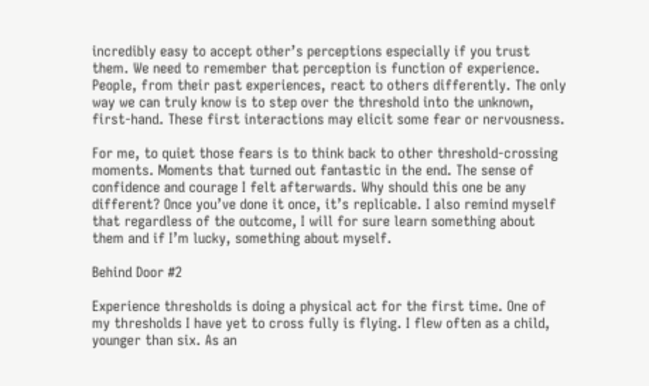incredibly easy to accept other’s perceptions especially if you trust them. We need to remember that perception is function of experience. People, from their past experiences, react to others differently. The only way we can truly know is to step over the threshold into the unknown, first-hand. These first interactions may elicit some fear or nervousness.

For me, to quiet those fears is to think back to other threshold-crossing moments. Moments that turned out fantastic in the end. The sense of confidence and courage I felt afterwards. Why should this one be any different? Once you’ve done it once, it’s replicable. I also remind myself that regardless of the outcome, I will for sure learn something about them and if I’m lucky, something about myself.

Behind Door #2

Experience thresholds is doing a physical act for the first time. One of my thresholds I have yet to cross fully is flying. I flew often as a child, younger than six. As an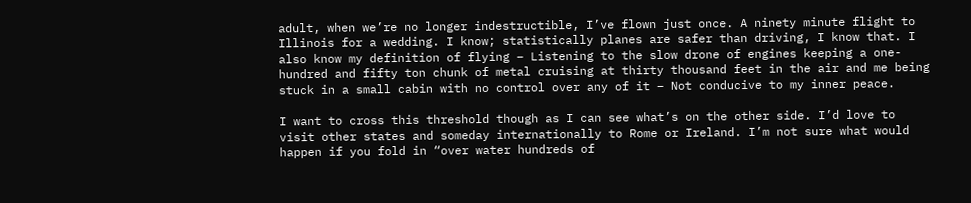adult, when we’re no longer indestructible, I’ve flown just once. A ninety minute flight to Illinois for a wedding. I know; statistically planes are safer than driving, I know that. I also know my definition of flying – Listening to the slow drone of engines keeping a one-hundred and fifty ton chunk of metal cruising at thirty thousand feet in the air and me being stuck in a small cabin with no control over any of it – Not conducive to my inner peace.

I want to cross this threshold though as I can see what’s on the other side. I’d love to visit other states and someday internationally to Rome or Ireland. I’m not sure what would happen if you fold in “over water hundreds of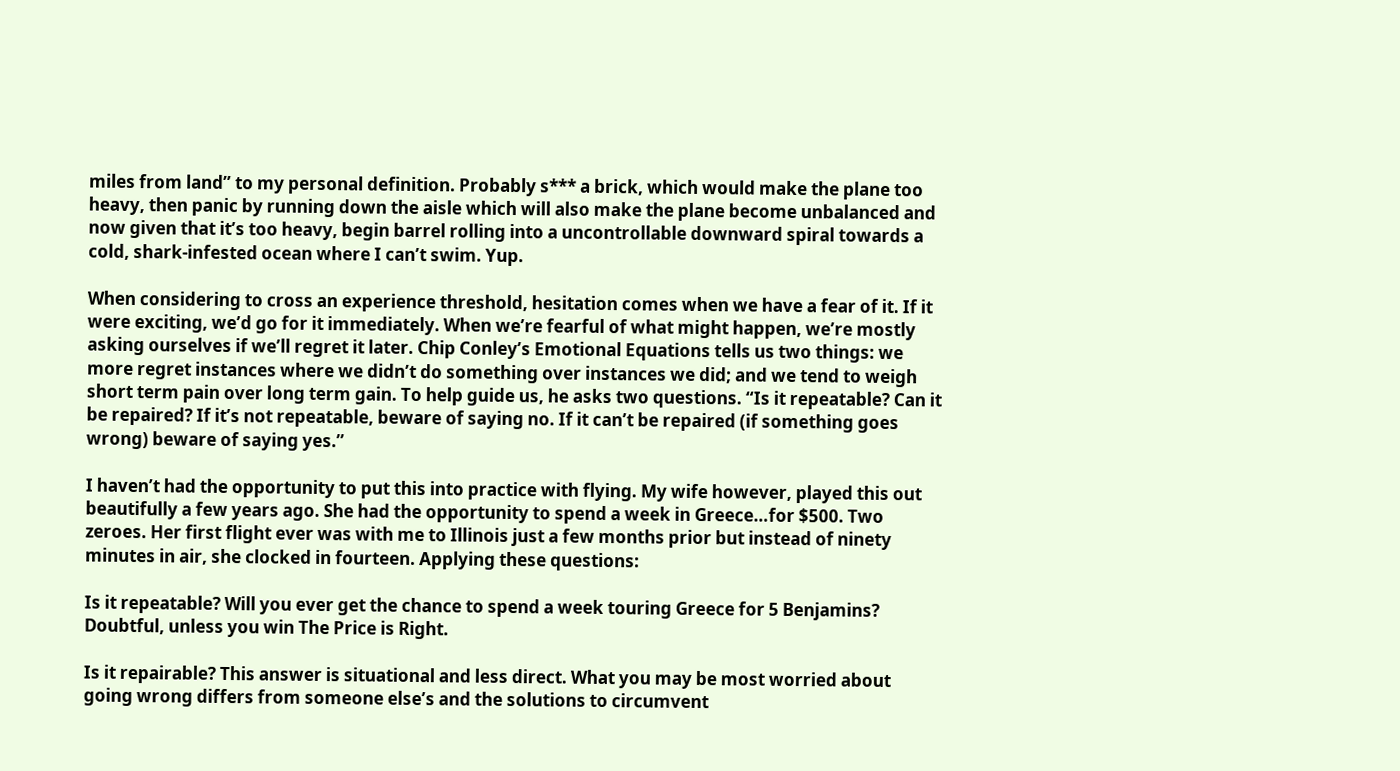miles from land” to my personal definition. Probably s*** a brick, which would make the plane too heavy, then panic by running down the aisle which will also make the plane become unbalanced and now given that it’s too heavy, begin barrel rolling into a uncontrollable downward spiral towards a cold, shark-infested ocean where I can’t swim. Yup.

When considering to cross an experience threshold, hesitation comes when we have a fear of it. If it were exciting, we’d go for it immediately. When we’re fearful of what might happen, we’re mostly asking ourselves if we’ll regret it later. Chip Conley’s Emotional Equations tells us two things: we more regret instances where we didn’t do something over instances we did; and we tend to weigh short term pain over long term gain. To help guide us, he asks two questions. “Is it repeatable? Can it be repaired? If it’s not repeatable, beware of saying no. If it can’t be repaired (if something goes wrong) beware of saying yes.”

I haven’t had the opportunity to put this into practice with flying. My wife however, played this out beautifully a few years ago. She had the opportunity to spend a week in Greece…for $500. Two zeroes. Her first flight ever was with me to Illinois just a few months prior but instead of ninety minutes in air, she clocked in fourteen. Applying these questions:

Is it repeatable? Will you ever get the chance to spend a week touring Greece for 5 Benjamins? Doubtful, unless you win The Price is Right.

Is it repairable? This answer is situational and less direct. What you may be most worried about going wrong differs from someone else’s and the solutions to circumvent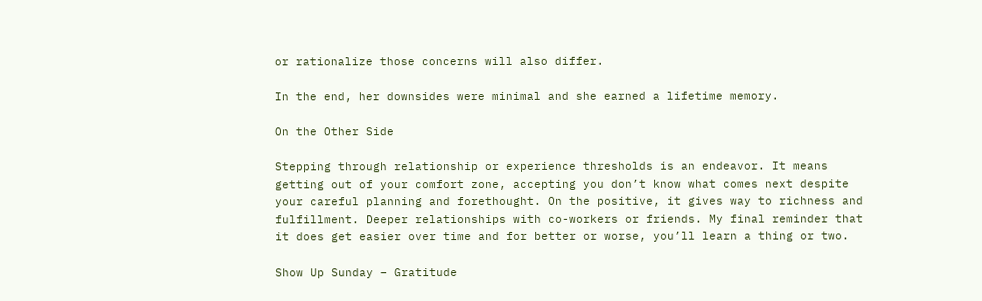or rationalize those concerns will also differ.

In the end, her downsides were minimal and she earned a lifetime memory.

On the Other Side

Stepping through relationship or experience thresholds is an endeavor. It means getting out of your comfort zone, accepting you don’t know what comes next despite your careful planning and forethought. On the positive, it gives way to richness and fulfillment. Deeper relationships with co-workers or friends. My final reminder that it does get easier over time and for better or worse, you’ll learn a thing or two.

Show Up Sunday – Gratitude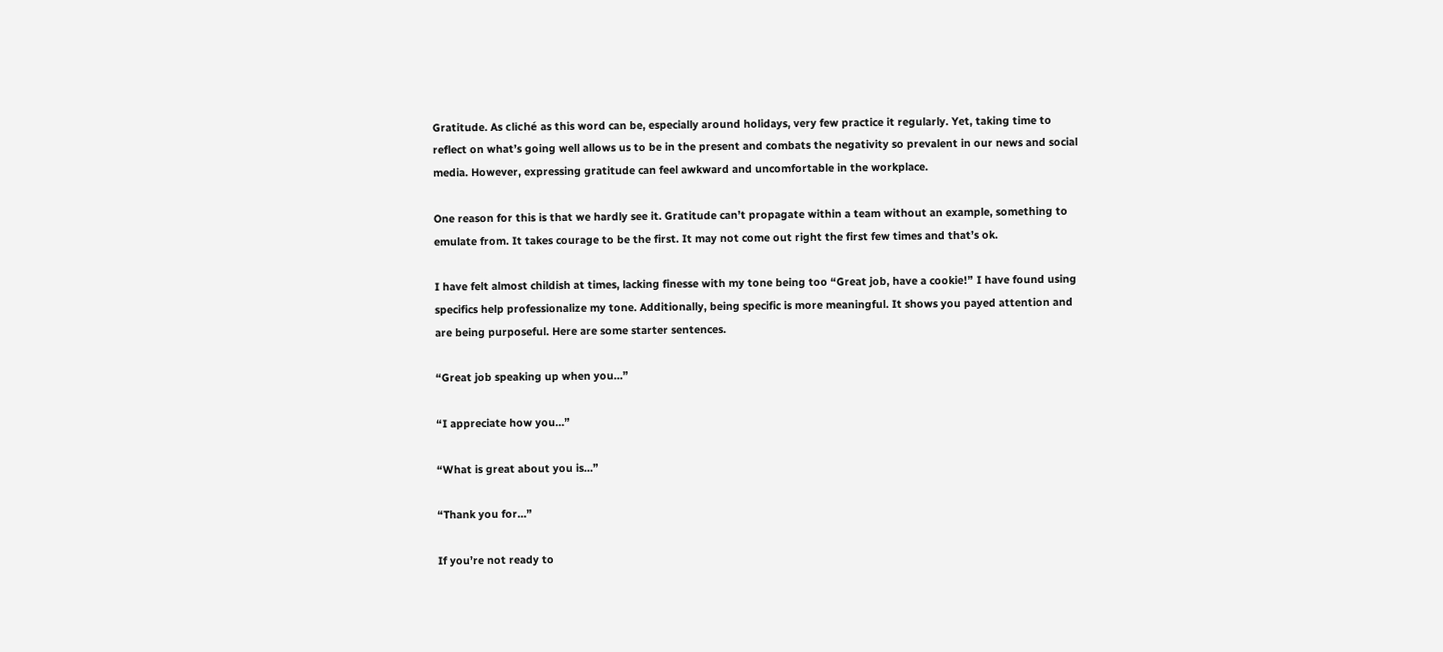Gratitude. As cliché as this word can be, especially around holidays, very few practice it regularly. Yet, taking time to reflect on what’s going well allows us to be in the present and combats the negativity so prevalent in our news and social media. However, expressing gratitude can feel awkward and uncomfortable in the workplace.

One reason for this is that we hardly see it. Gratitude can’t propagate within a team without an example, something to emulate from. It takes courage to be the first. It may not come out right the first few times and that’s ok.

I have felt almost childish at times, lacking finesse with my tone being too “Great job, have a cookie!” I have found using specifics help professionalize my tone. Additionally, being specific is more meaningful. It shows you payed attention and are being purposeful. Here are some starter sentences.

“Great job speaking up when you…”

“I appreciate how you…”

“What is great about you is…”

“Thank you for…”

If you’re not ready to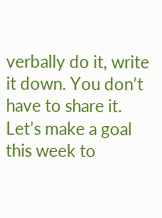verbally do it, write it down. You don’t have to share it. Let’s make a goal this week to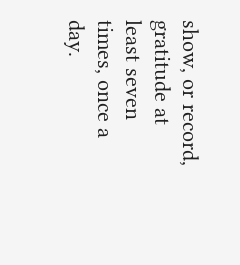show, or record, gratitude at least seven times, once a day.